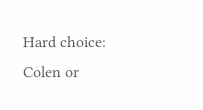Hard choice: Colen or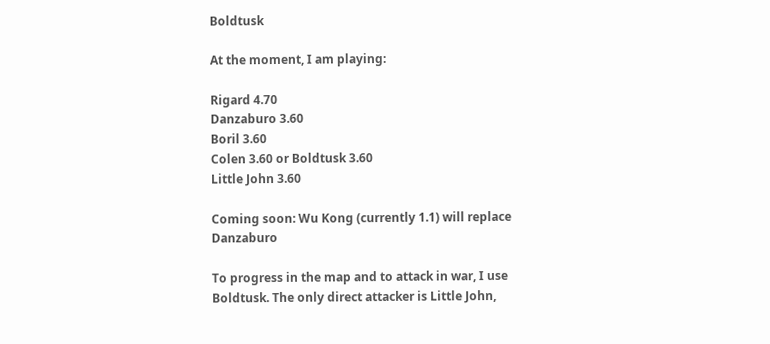Boldtusk

At the moment, I am playing:

Rigard 4.70
Danzaburo 3.60
Boril 3.60
Colen 3.60 or Boldtusk 3.60
Little John 3.60

Coming soon: Wu Kong (currently 1.1) will replace Danzaburo

To progress in the map and to attack in war, I use Boldtusk. The only direct attacker is Little John,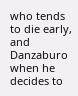who tends to die early, and Danzaburo when he decides to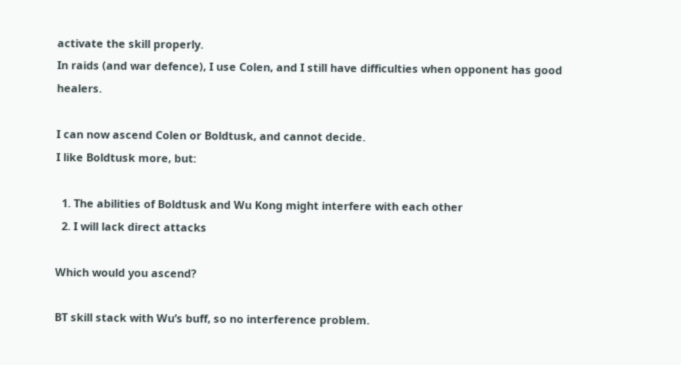activate the skill properly.
In raids (and war defence), I use Colen, and I still have difficulties when opponent has good healers.

I can now ascend Colen or Boldtusk, and cannot decide.
I like Boldtusk more, but:

  1. The abilities of Boldtusk and Wu Kong might interfere with each other
  2. I will lack direct attacks

Which would you ascend?

BT skill stack with Wu’s buff, so no interference problem.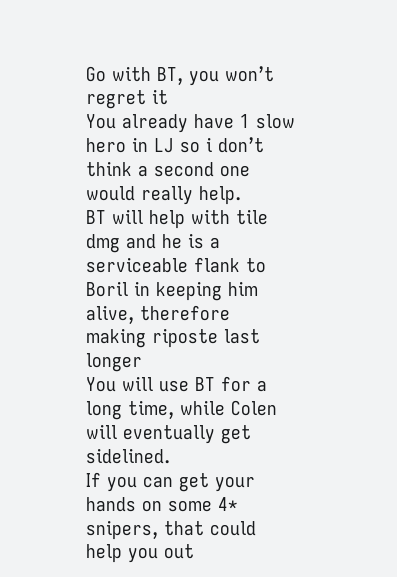Go with BT, you won’t regret it
You already have 1 slow hero in LJ so i don’t think a second one would really help.
BT will help with tile dmg and he is a serviceable flank to Boril in keeping him alive, therefore making riposte last longer
You will use BT for a long time, while Colen will eventually get sidelined.
If you can get your hands on some 4* snipers, that could help you out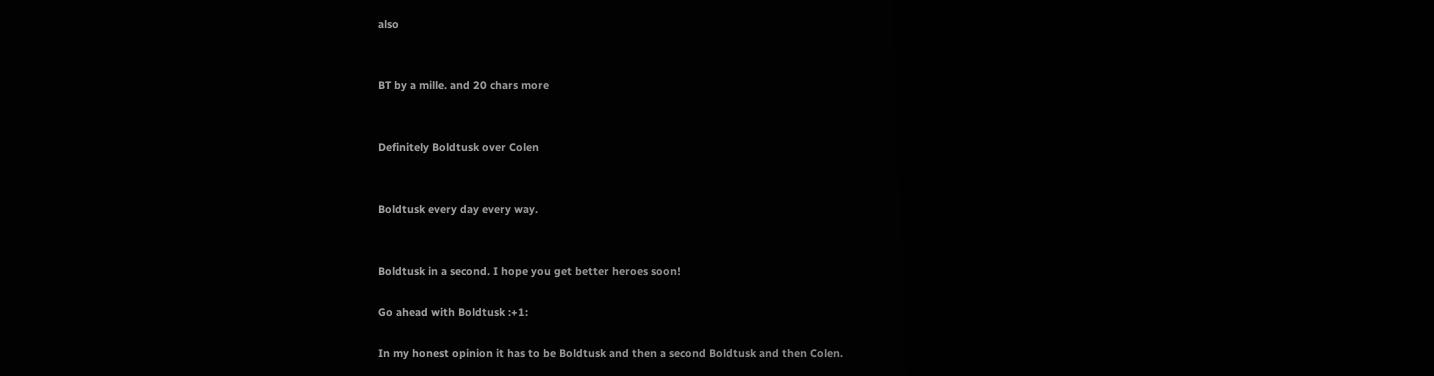also


BT by a mille. and 20 chars more


Definitely Boldtusk over Colen


Boldtusk every day every way.


Boldtusk in a second. I hope you get better heroes soon!

Go ahead with Boldtusk :+1:

In my honest opinion it has to be Boldtusk and then a second Boldtusk and then Colen.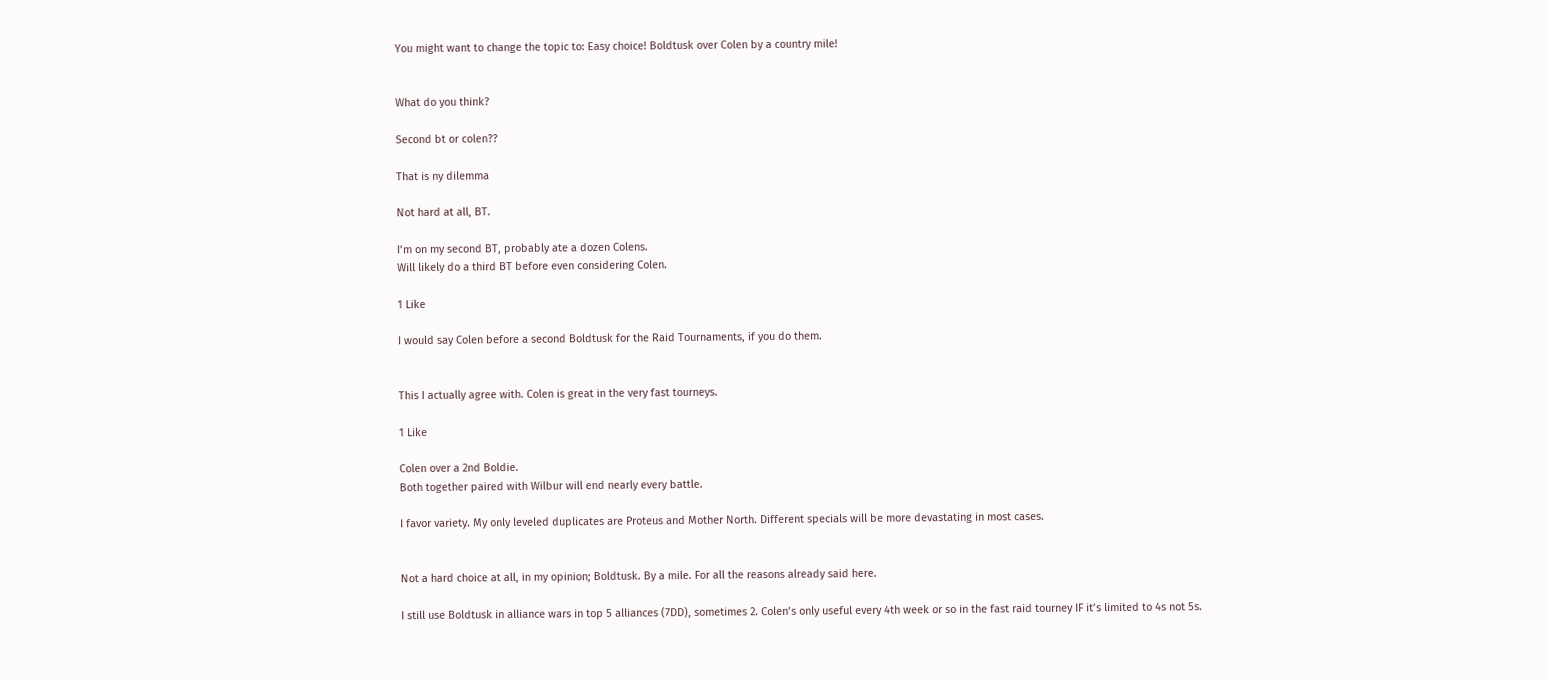You might want to change the topic to: Easy choice! Boldtusk over Colen by a country mile!


What do you think?

Second bt or colen??

That is ny dilemma

Not hard at all, BT.

I’m on my second BT, probably ate a dozen Colens.
Will likely do a third BT before even considering Colen.

1 Like

I would say Colen before a second Boldtusk for the Raid Tournaments, if you do them.


This I actually agree with. Colen is great in the very fast tourneys.

1 Like

Colen over a 2nd Boldie.
Both together paired with Wilbur will end nearly every battle.

I favor variety. My only leveled duplicates are Proteus and Mother North. Different specials will be more devastating in most cases.


Not a hard choice at all, in my opinion; Boldtusk. By a mile. For all the reasons already said here.

I still use Boldtusk in alliance wars in top 5 alliances (7DD), sometimes 2. Colen’s only useful every 4th week or so in the fast raid tourney IF it’s limited to 4s not 5s.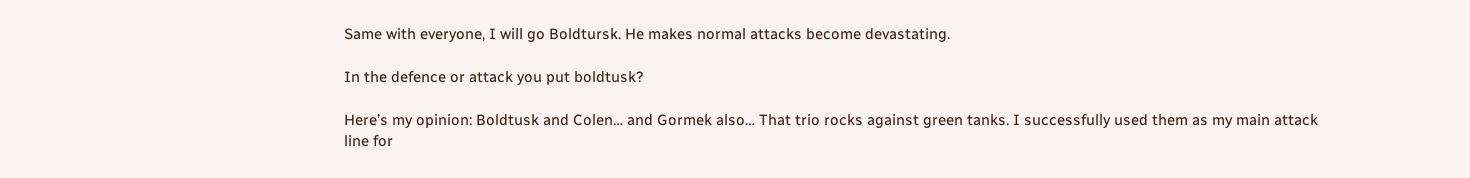Same with everyone, I will go Boldtursk. He makes normal attacks become devastating.

In the defence or attack you put boldtusk?

Here’s my opinion: Boldtusk and Colen… and Gormek also… That trio rocks against green tanks. I successfully used them as my main attack line for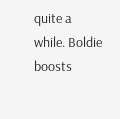quite a while. Boldie boosts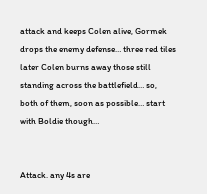attack and keeps Colen alive, Gormek drops the enemy defense… three red tiles later Colen burns away those still standing across the battlefield… so, both of them, soon as possible… start with Boldie though…


Attack. any 4s are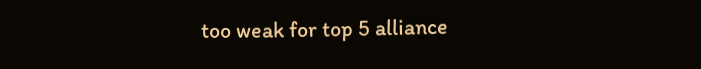too weak for top 5 alliance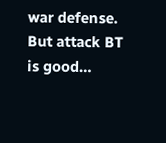war defense. But attack BT is good…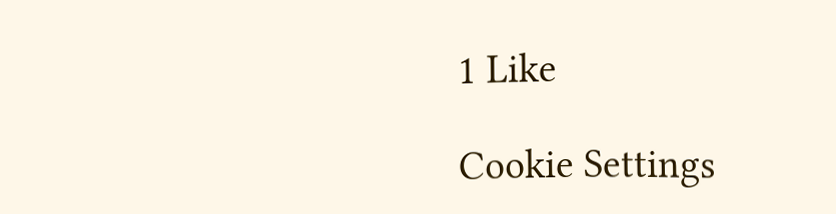1 Like

Cookie Settings